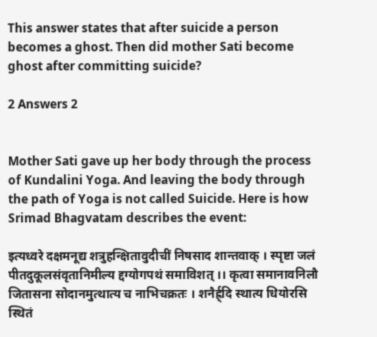This answer states that after suicide a person becomes a ghost. Then did mother Sati become ghost after committing suicide?

2 Answers 2


Mother Sati gave up her body through the process of Kundalini Yoga. And leaving the body through the path of Yoga is not called Suicide. Here is how Srimad Bhagvatam describes the event:

इत्यध्वरे दक्षमनूद्य शत्रुहन्क्षितावुदीचीं निषसाद शान्तवाक् । स्पृष्टा जलं पीतदुकूलसंवृतानिमील्य द्दग्योगपथं समाविशत् ।। कृत्वा समानावनिलौ जितासना सोदानमुत्थात्य च नाभिचक्रतः । शनैर्ह्र्दि स्थात्य धियोरसि स्थितं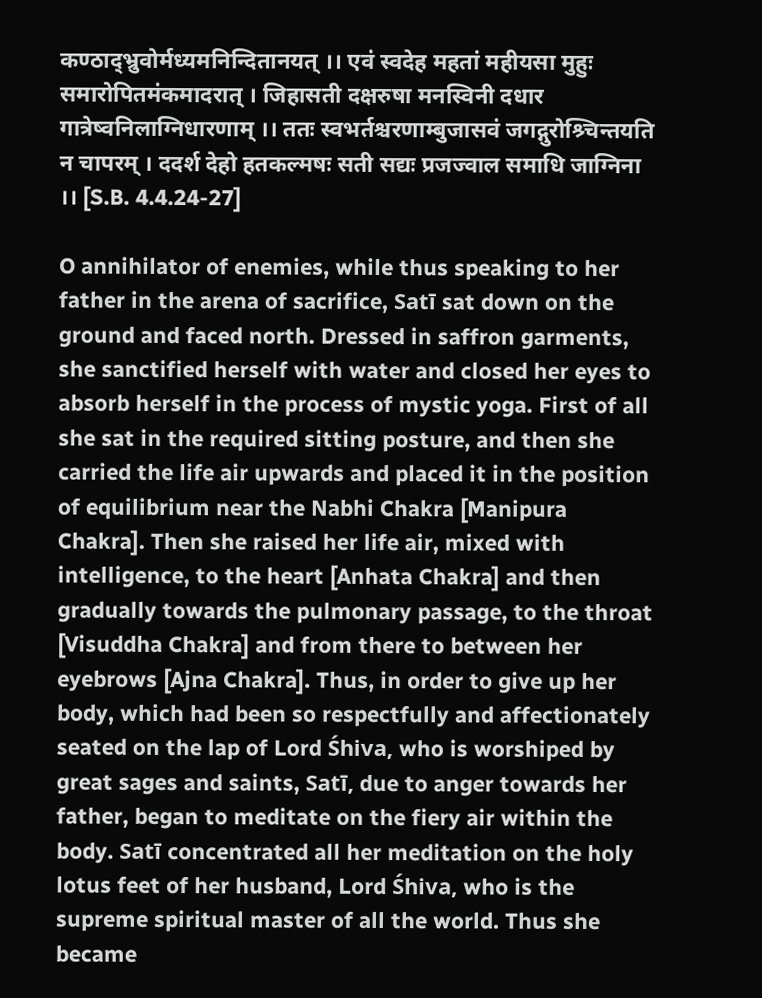कण्ठाद्भ्रुवोर्मध्यमनिन्दितानयत् ।। एवं स्वदेह महतां महीयसा मुहुः समारोपितमंकमादरात् । जिहासती दक्षरुषा मनस्विनी दधार गात्रेष्वनिलाग्निधारणाम् ।। ततः स्वभर्तश्चरणाम्बुजासवं जगद्गुरोश्र्चिन्तयति न चापरम् । ददर्श देहो हतकल्मषः सती सद्यः प्रजज्वाल समाधि जाग्निना ।। [S.B. 4.4.24-27]

O annihilator of enemies, while thus speaking to her father in the arena of sacrifice, Satī sat down on the ground and faced north. Dressed in saffron garments, she sanctified herself with water and closed her eyes to absorb herself in the process of mystic yoga. First of all she sat in the required sitting posture, and then she carried the life air upwards and placed it in the position of equilibrium near the Nabhi Chakra [Manipura Chakra]. Then she raised her life air, mixed with intelligence, to the heart [Anhata Chakra] and then gradually towards the pulmonary passage, to the throat [Visuddha Chakra] and from there to between her eyebrows [Ajna Chakra]. Thus, in order to give up her body, which had been so respectfully and affectionately seated on the lap of Lord Śhiva, who is worshiped by great sages and saints, Satī, due to anger towards her father, began to meditate on the fiery air within the body. Satī concentrated all her meditation on the holy lotus feet of her husband, Lord Śhiva, who is the supreme spiritual master of all the world. Thus she became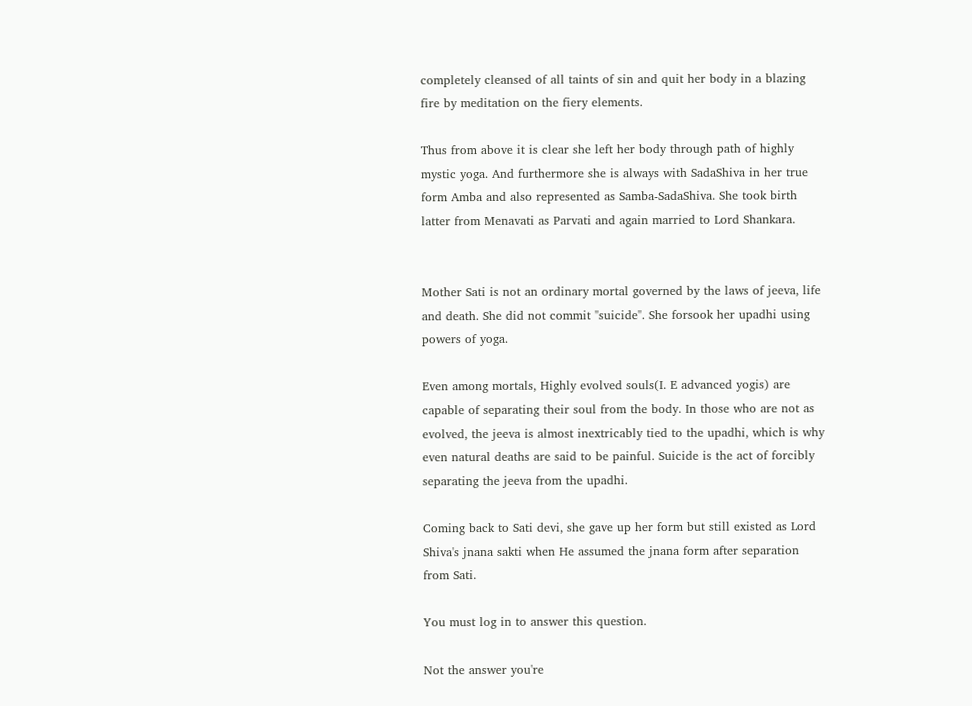completely cleansed of all taints of sin and quit her body in a blazing fire by meditation on the fiery elements.

Thus from above it is clear she left her body through path of highly mystic yoga. And furthermore she is always with SadaShiva in her true form Amba and also represented as Samba-SadaShiva. She took birth latter from Menavati as Parvati and again married to Lord Shankara.


Mother Sati is not an ordinary mortal governed by the laws of jeeva, life and death. She did not commit "suicide". She forsook her upadhi using powers of yoga.

Even among mortals, Highly evolved souls(I. E advanced yogis) are capable of separating their soul from the body. In those who are not as evolved, the jeeva is almost inextricably tied to the upadhi, which is why even natural deaths are said to be painful. Suicide is the act of forcibly separating the jeeva from the upadhi.

Coming back to Sati devi, she gave up her form but still existed as Lord Shiva's jnana sakti when He assumed the jnana form after separation from Sati.

You must log in to answer this question.

Not the answer you're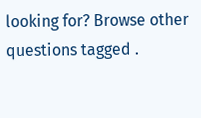looking for? Browse other questions tagged .